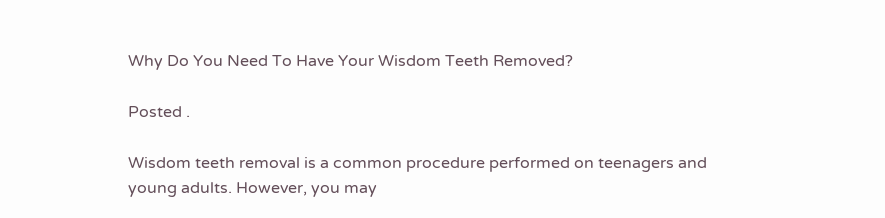Why Do You Need To Have Your Wisdom Teeth Removed?

Posted .

Wisdom teeth removal is a common procedure performed on teenagers and young adults. However, you may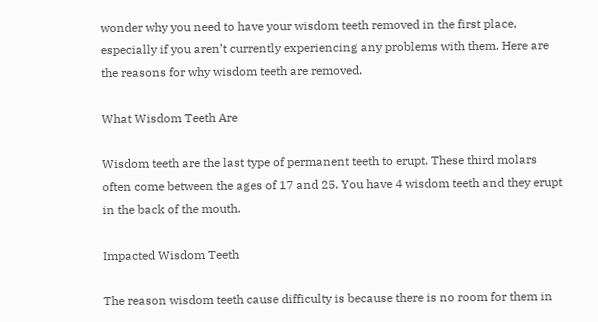wonder why you need to have your wisdom teeth removed in the first place, especially if you aren’t currently experiencing any problems with them. Here are the reasons for why wisdom teeth are removed.

What Wisdom Teeth Are

Wisdom teeth are the last type of permanent teeth to erupt. These third molars often come between the ages of 17 and 25. You have 4 wisdom teeth and they erupt in the back of the mouth.

Impacted Wisdom Teeth

The reason wisdom teeth cause difficulty is because there is no room for them in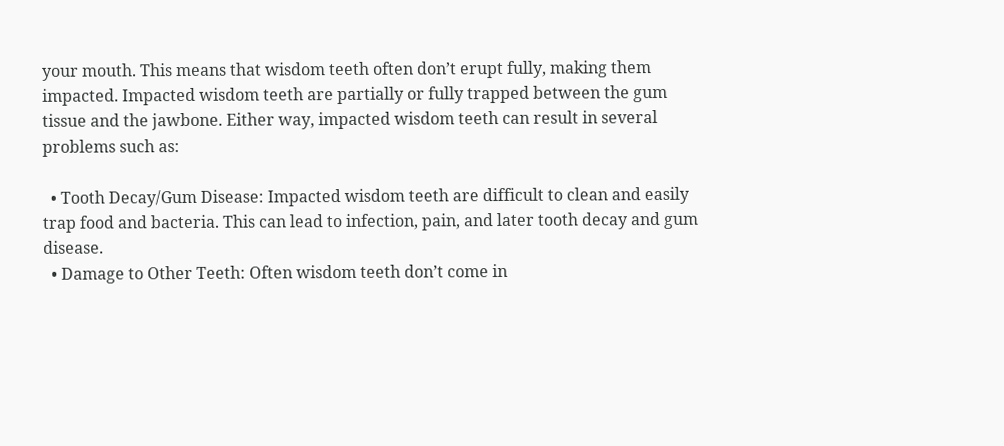your mouth. This means that wisdom teeth often don’t erupt fully, making them impacted. Impacted wisdom teeth are partially or fully trapped between the gum tissue and the jawbone. Either way, impacted wisdom teeth can result in several problems such as:

  • Tooth Decay/Gum Disease: Impacted wisdom teeth are difficult to clean and easily trap food and bacteria. This can lead to infection, pain, and later tooth decay and gum disease.
  • Damage to Other Teeth: Often wisdom teeth don’t come in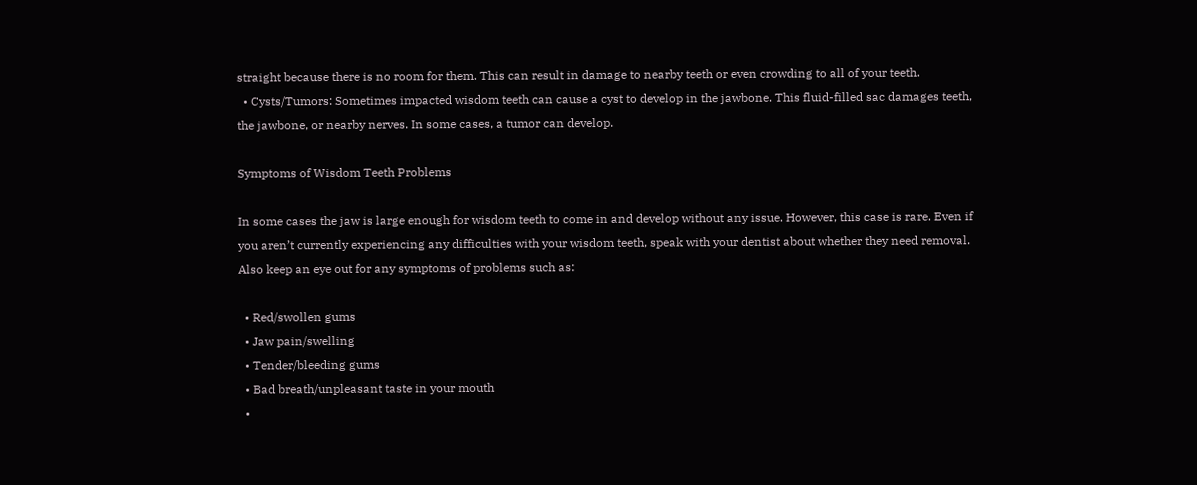straight because there is no room for them. This can result in damage to nearby teeth or even crowding to all of your teeth.
  • Cysts/Tumors: Sometimes impacted wisdom teeth can cause a cyst to develop in the jawbone. This fluid-filled sac damages teeth, the jawbone, or nearby nerves. In some cases, a tumor can develop.

Symptoms of Wisdom Teeth Problems

In some cases the jaw is large enough for wisdom teeth to come in and develop without any issue. However, this case is rare. Even if you aren’t currently experiencing any difficulties with your wisdom teeth, speak with your dentist about whether they need removal. Also keep an eye out for any symptoms of problems such as:

  • Red/swollen gums
  • Jaw pain/swelling
  • Tender/bleeding gums
  • Bad breath/unpleasant taste in your mouth
  •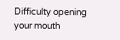Difficulty opening your mouth